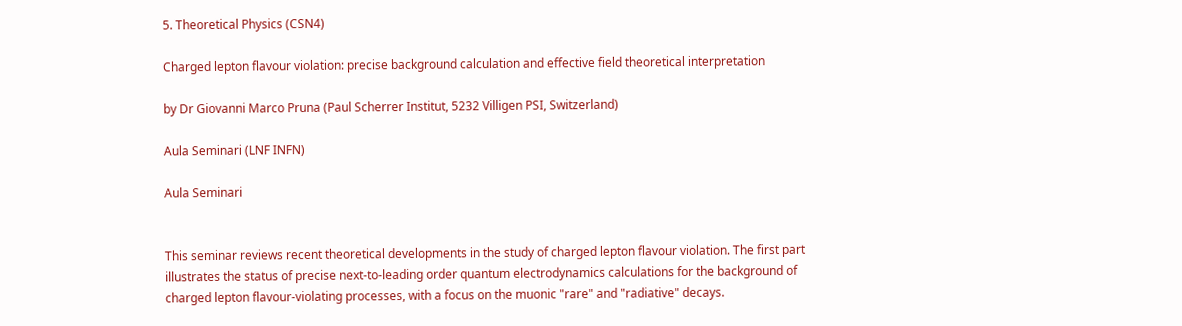5. Theoretical Physics (CSN4)

Charged lepton flavour violation: precise background calculation and effective field theoretical interpretation

by Dr Giovanni Marco Pruna (Paul Scherrer Institut, 5232 Villigen PSI, Switzerland)

Aula Seminari (LNF INFN)

Aula Seminari


This seminar reviews recent theoretical developments in the study of charged lepton flavour violation. The first part illustrates the status of precise next-to-leading order quantum electrodynamics calculations for the background of charged lepton flavour-violating processes, with a focus on the muonic "rare" and "radiative" decays.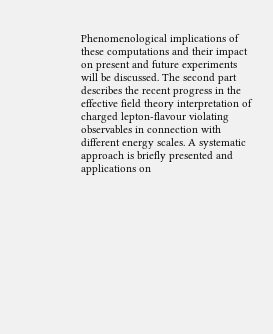Phenomenological implications of these computations and their impact on present and future experiments will be discussed. The second part describes the recent progress in the effective field theory interpretation of charged lepton-flavour violating observables in connection with different energy scales. A systematic approach is briefly presented and applications on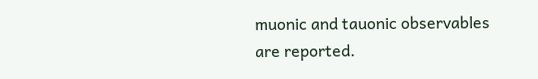muonic and tauonic observables are reported.